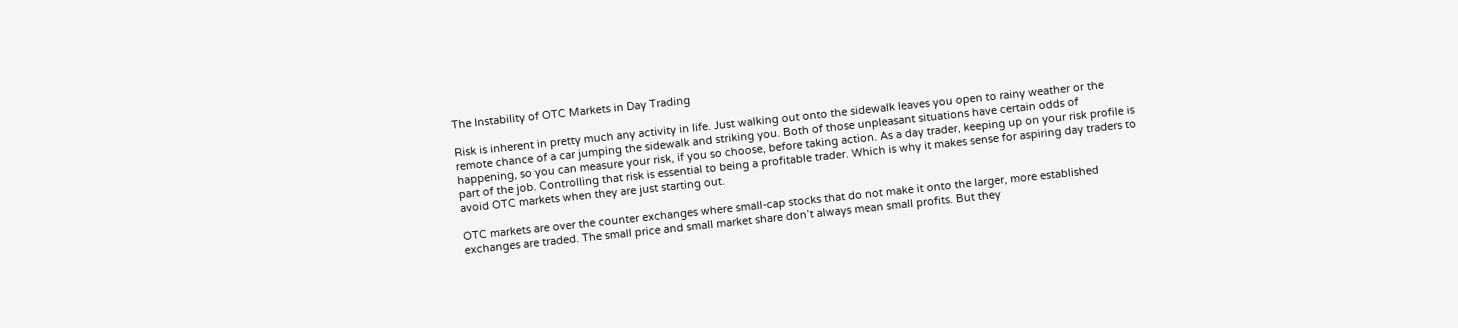The Instability of OTC Markets in Day Trading

Risk is inherent in pretty much any activity in life. Just walking out onto the sidewalk leaves you open to rainy weather or the remote chance of a car jumping the sidewalk and striking you. Both of those unpleasant situations have certain odds of happening, so you can measure your risk, if you so choose, before taking action. As a day trader, keeping up on your risk profile is part of the job. Controlling that risk is essential to being a profitable trader. Which is why it makes sense for aspiring day traders to avoid OTC markets when they are just starting out.

OTC markets are over the counter exchanges where small-cap stocks that do not make it onto the larger, more established exchanges are traded. The small price and small market share don’t always mean small profits. But they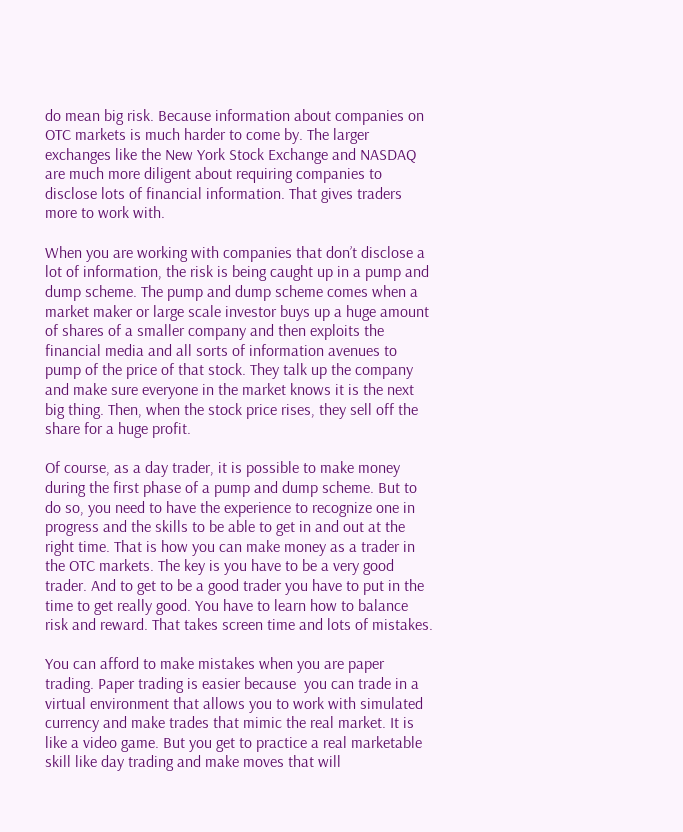do mean big risk. Because information about companies on OTC markets is much harder to come by. The larger exchanges like the New York Stock Exchange and NASDAQ are much more diligent about requiring companies to disclose lots of financial information. That gives traders more to work with.

When you are working with companies that don’t disclose a lot of information, the risk is being caught up in a pump and dump scheme. The pump and dump scheme comes when a market maker or large scale investor buys up a huge amount of shares of a smaller company and then exploits the financial media and all sorts of information avenues to pump of the price of that stock. They talk up the company and make sure everyone in the market knows it is the next big thing. Then, when the stock price rises, they sell off the share for a huge profit.

Of course, as a day trader, it is possible to make money during the first phase of a pump and dump scheme. But to do so, you need to have the experience to recognize one in progress and the skills to be able to get in and out at the right time. That is how you can make money as a trader in the OTC markets. The key is you have to be a very good trader. And to get to be a good trader you have to put in the time to get really good. You have to learn how to balance risk and reward. That takes screen time and lots of mistakes.

You can afford to make mistakes when you are paper trading. Paper trading is easier because  you can trade in a virtual environment that allows you to work with simulated currency and make trades that mimic the real market. It is like a video game. But you get to practice a real marketable skill like day trading and make moves that will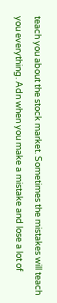teach you about the stock market. Sometimes the mistakes will teach you everything. Adn when you make a mistake and lose a lot of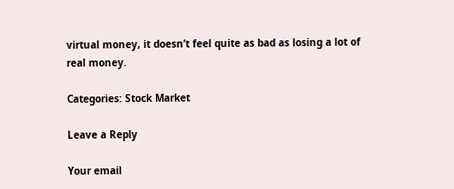virtual money, it doesn’t feel quite as bad as losing a lot of real money.

Categories: Stock Market

Leave a Reply

Your email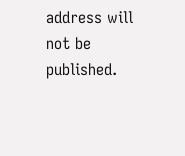address will not be published.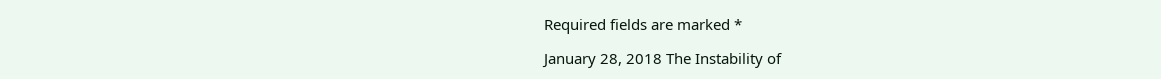Required fields are marked *

January 28, 2018 The Instability of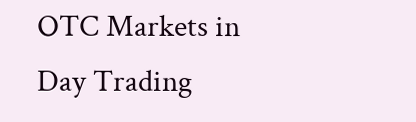OTC Markets in Day Trading